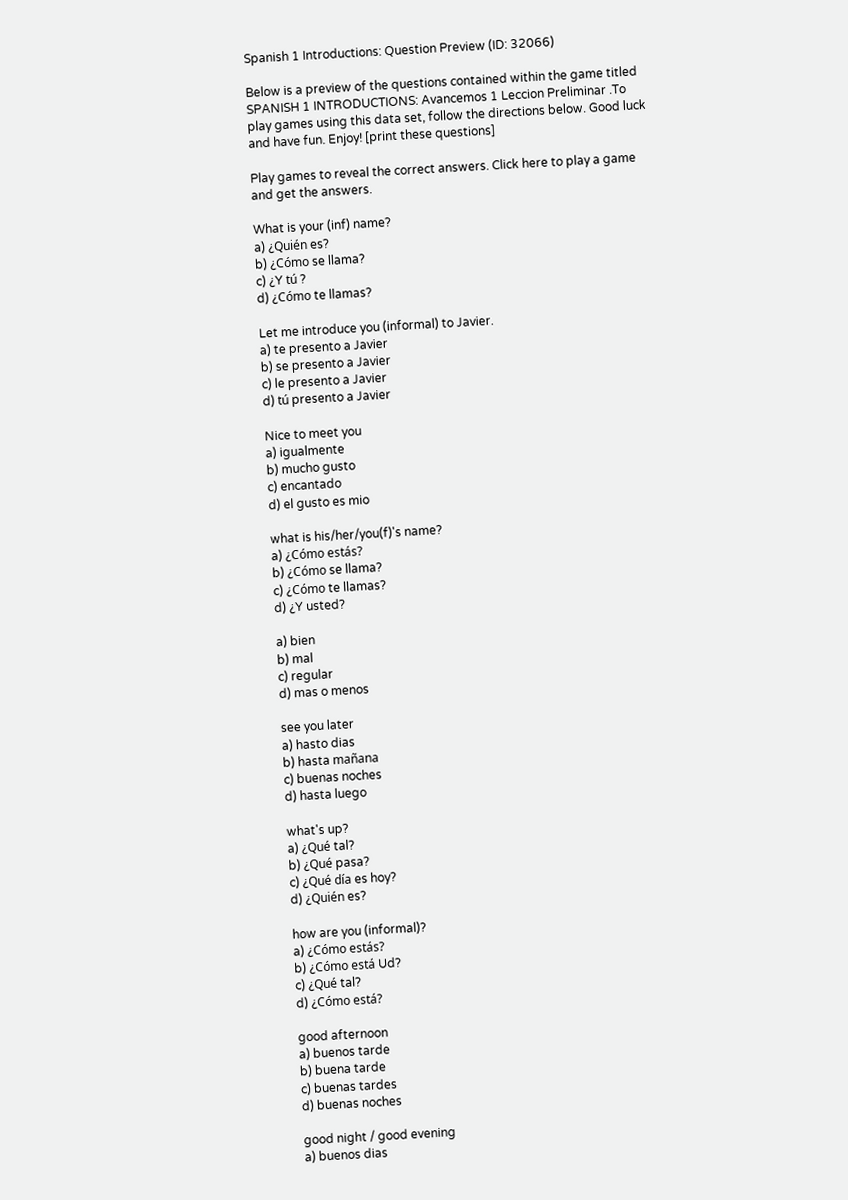Spanish 1 Introductions: Question Preview (ID: 32066)

Below is a preview of the questions contained within the game titled SPANISH 1 INTRODUCTIONS: Avancemos 1 Leccion Preliminar .To play games using this data set, follow the directions below. Good luck and have fun. Enjoy! [print these questions]

Play games to reveal the correct answers. Click here to play a game and get the answers.

What is your (inf) name?
a) ¿Quién es?
b) ¿Cómo se llama?
c) ¿Y tú ?
d) ¿Cómo te llamas?

Let me introduce you (informal) to Javier.
a) te presento a Javier
b) se presento a Javier
c) le presento a Javier
d) tú presento a Javier

Nice to meet you
a) igualmente
b) mucho gusto
c) encantado
d) el gusto es mio

what is his/her/you(f)'s name?
a) ¿Cómo estás?
b) ¿Cómo se llama?
c) ¿Cómo te llamas?
d) ¿Y usted?

a) bien
b) mal
c) regular
d) mas o menos

see you later
a) hasto dias
b) hasta mañana
c) buenas noches
d) hasta luego

what's up?
a) ¿Qué tal?
b) ¿Qué pasa?
c) ¿Qué día es hoy?
d) ¿Quién es?

how are you (informal)?
a) ¿Cómo estás?
b) ¿Cómo está Ud?
c) ¿Qué tal?
d) ¿Cómo está?

good afternoon
a) buenos tarde
b) buena tarde
c) buenas tardes
d) buenas noches

good night / good evening
a) buenos dias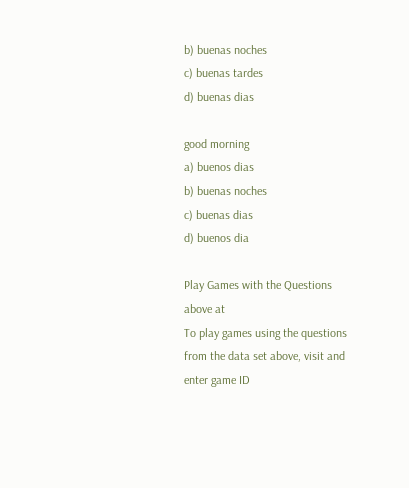b) buenas noches
c) buenas tardes
d) buenas dias

good morning
a) buenos dias
b) buenas noches
c) buenas dias
d) buenos dia

Play Games with the Questions above at
To play games using the questions from the data set above, visit and enter game ID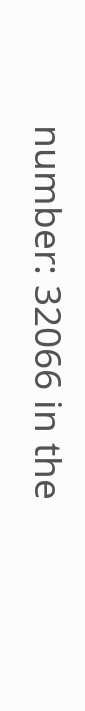number: 32066 in the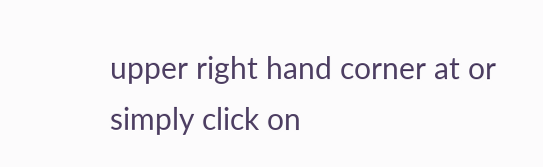upper right hand corner at or simply click on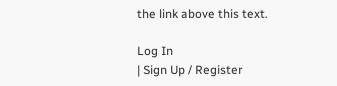the link above this text.

Log In
| Sign Up / Register